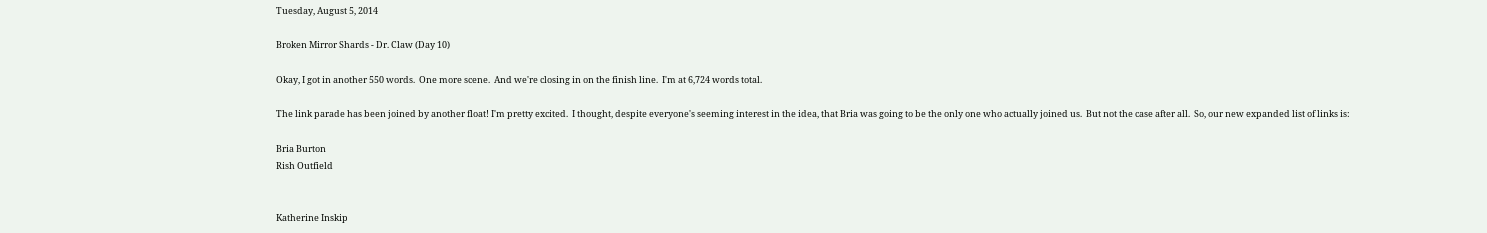Tuesday, August 5, 2014

Broken Mirror Shards - Dr. Claw (Day 10)

Okay, I got in another 550 words.  One more scene.  And we're closing in on the finish line.  I'm at 6,724 words total.

The link parade has been joined by another float! I'm pretty excited.  I thought, despite everyone's seeming interest in the idea, that Bria was going to be the only one who actually joined us.  But not the case after all.  So, our new expanded list of links is:

Bria Burton
Rish Outfield


Katherine Inskip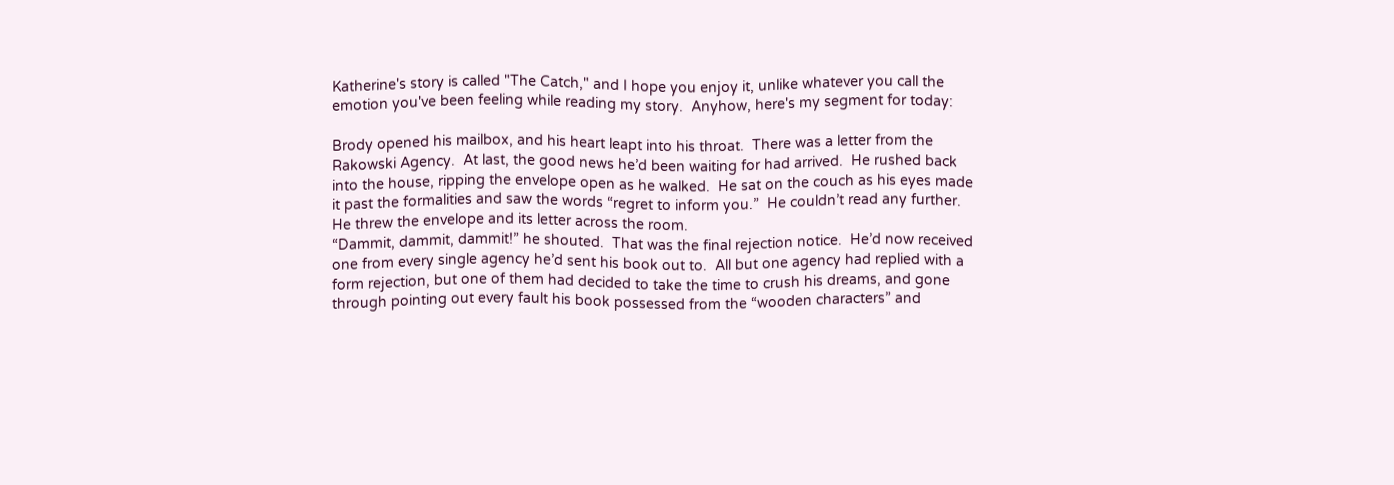Katherine's story is called "The Catch," and I hope you enjoy it, unlike whatever you call the emotion you've been feeling while reading my story.  Anyhow, here's my segment for today:

Brody opened his mailbox, and his heart leapt into his throat.  There was a letter from the Rakowski Agency.  At last, the good news he’d been waiting for had arrived.  He rushed back into the house, ripping the envelope open as he walked.  He sat on the couch as his eyes made it past the formalities and saw the words “regret to inform you.”  He couldn’t read any further.  He threw the envelope and its letter across the room.
“Dammit, dammit, dammit!” he shouted.  That was the final rejection notice.  He’d now received one from every single agency he’d sent his book out to.  All but one agency had replied with a form rejection, but one of them had decided to take the time to crush his dreams, and gone through pointing out every fault his book possessed from the “wooden characters” and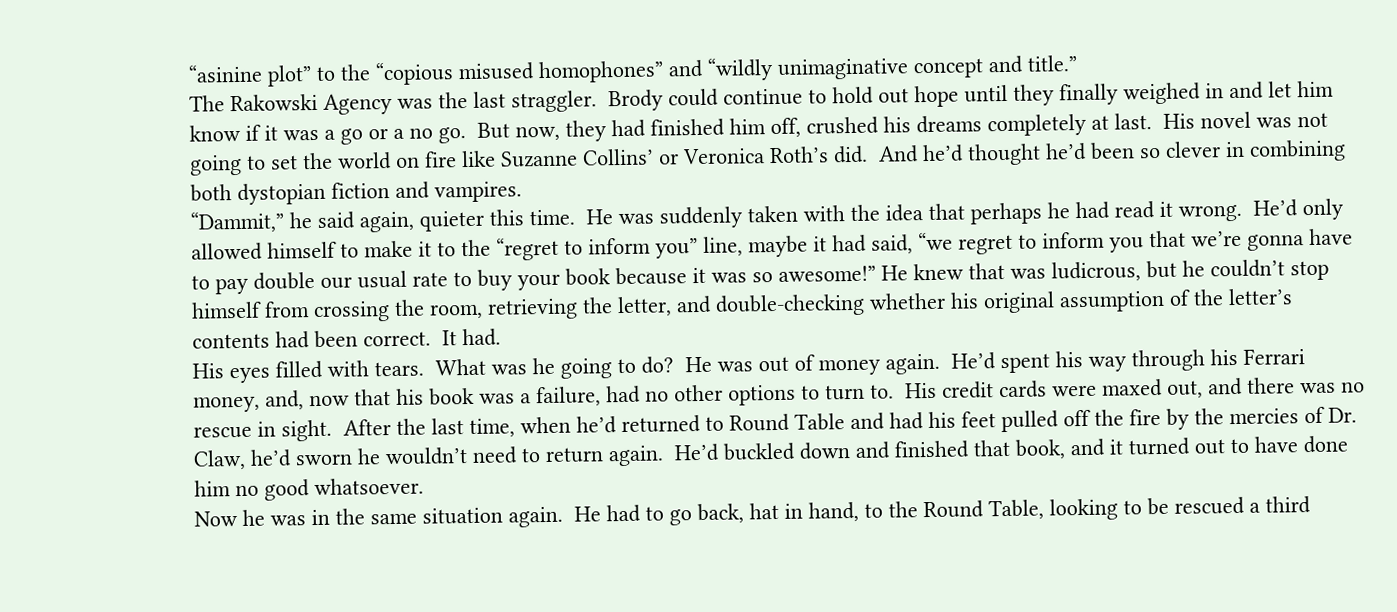“asinine plot” to the “copious misused homophones” and “wildly unimaginative concept and title.”
The Rakowski Agency was the last straggler.  Brody could continue to hold out hope until they finally weighed in and let him know if it was a go or a no go.  But now, they had finished him off, crushed his dreams completely at last.  His novel was not going to set the world on fire like Suzanne Collins’ or Veronica Roth’s did.  And he’d thought he’d been so clever in combining both dystopian fiction and vampires.
“Dammit,” he said again, quieter this time.  He was suddenly taken with the idea that perhaps he had read it wrong.  He’d only allowed himself to make it to the “regret to inform you” line, maybe it had said, “we regret to inform you that we’re gonna have to pay double our usual rate to buy your book because it was so awesome!” He knew that was ludicrous, but he couldn’t stop himself from crossing the room, retrieving the letter, and double-checking whether his original assumption of the letter’s contents had been correct.  It had.
His eyes filled with tears.  What was he going to do?  He was out of money again.  He’d spent his way through his Ferrari money, and, now that his book was a failure, had no other options to turn to.  His credit cards were maxed out, and there was no rescue in sight.  After the last time, when he’d returned to Round Table and had his feet pulled off the fire by the mercies of Dr. Claw, he’d sworn he wouldn’t need to return again.  He’d buckled down and finished that book, and it turned out to have done him no good whatsoever.
Now he was in the same situation again.  He had to go back, hat in hand, to the Round Table, looking to be rescued a third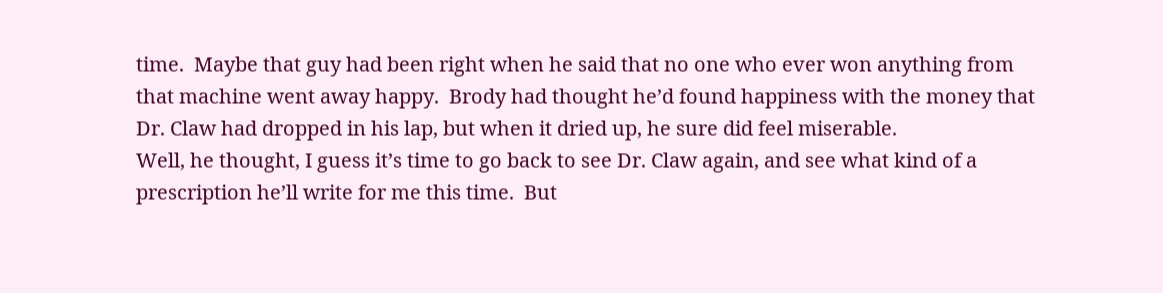time.  Maybe that guy had been right when he said that no one who ever won anything from that machine went away happy.  Brody had thought he’d found happiness with the money that Dr. Claw had dropped in his lap, but when it dried up, he sure did feel miserable.
Well, he thought, I guess it’s time to go back to see Dr. Claw again, and see what kind of a prescription he’ll write for me this time.  But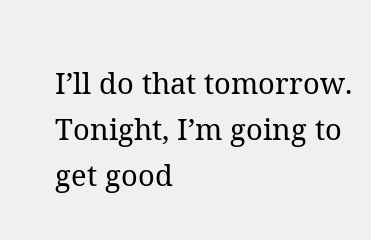I’ll do that tomorrow.  Tonight, I’m going to get good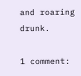and roaring drunk.

1 comment: